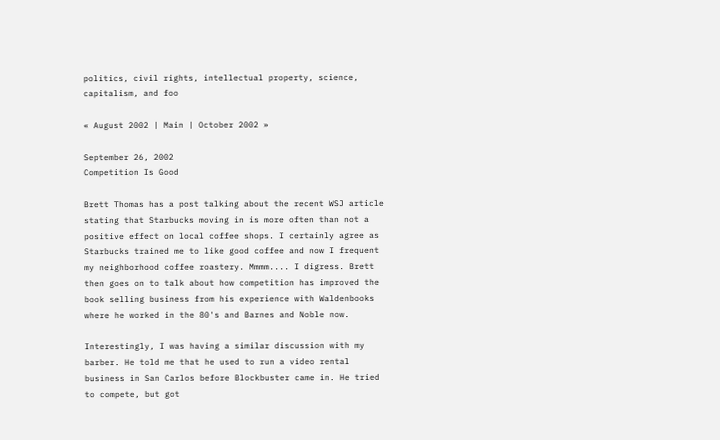politics, civil rights, intellectual property, science, capitalism, and foo

« August 2002 | Main | October 2002 »

September 26, 2002
Competition Is Good

Brett Thomas has a post talking about the recent WSJ article stating that Starbucks moving in is more often than not a positive effect on local coffee shops. I certainly agree as Starbucks trained me to like good coffee and now I frequent my neighborhood coffee roastery. Mmmm.... I digress. Brett then goes on to talk about how competition has improved the book selling business from his experience with Waldenbooks where he worked in the 80's and Barnes and Noble now.

Interestingly, I was having a similar discussion with my barber. He told me that he used to run a video rental business in San Carlos before Blockbuster came in. He tried to compete, but got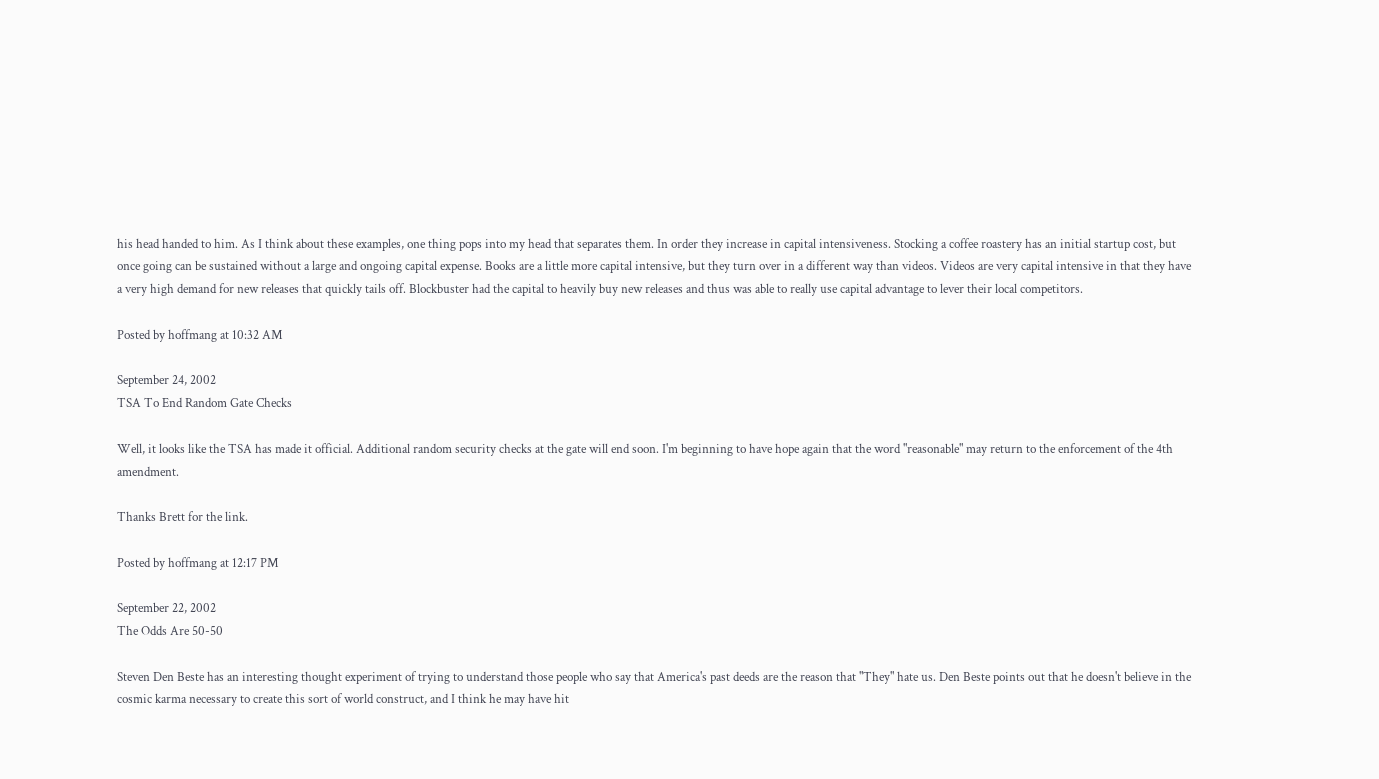his head handed to him. As I think about these examples, one thing pops into my head that separates them. In order they increase in capital intensiveness. Stocking a coffee roastery has an initial startup cost, but once going can be sustained without a large and ongoing capital expense. Books are a little more capital intensive, but they turn over in a different way than videos. Videos are very capital intensive in that they have a very high demand for new releases that quickly tails off. Blockbuster had the capital to heavily buy new releases and thus was able to really use capital advantage to lever their local competitors.

Posted by hoffmang at 10:32 AM

September 24, 2002
TSA To End Random Gate Checks

Well, it looks like the TSA has made it official. Additional random security checks at the gate will end soon. I'm beginning to have hope again that the word "reasonable" may return to the enforcement of the 4th amendment.

Thanks Brett for the link.

Posted by hoffmang at 12:17 PM

September 22, 2002
The Odds Are 50-50

Steven Den Beste has an interesting thought experiment of trying to understand those people who say that America's past deeds are the reason that "They" hate us. Den Beste points out that he doesn't believe in the cosmic karma necessary to create this sort of world construct, and I think he may have hit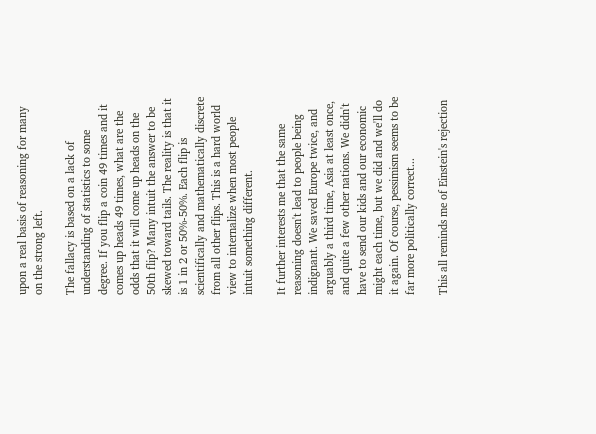upon a real basis of reasoning for many on the strong left.

The fallacy is based on a lack of understanding of statistics to some degree. If you flip a coin 49 times and it comes up heads 49 times, what are the odds that it will come up heads on the 50th flip? Many intuit the answer to be skewed toward tails. The reality is that it is 1 in 2 or 50%-50%. Each flip is scientifically and mathematically discrete from all other flips. This is a hard world view to internalize when most people intuit something different.

It further interests me that the same reasoning doesn't lead to people being indignant. We saved Europe twice, and arguably a third time, Asia at least once, and quite a few other nations. We didn't have to send our kids and our economic might each time, but we did and we'll do it again. Of course, pessimism seems to be far more politically correct...

This all reminds me of Einstein's rejection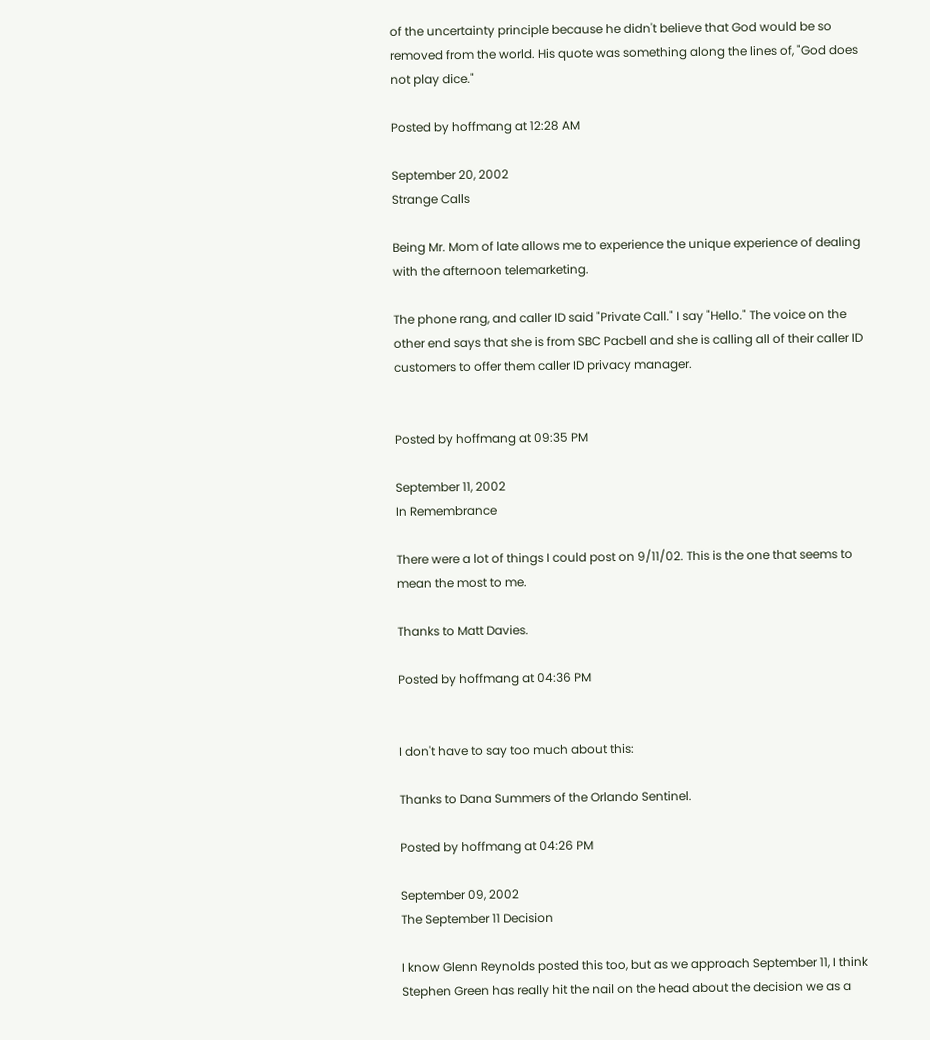of the uncertainty principle because he didn't believe that God would be so removed from the world. His quote was something along the lines of, "God does not play dice."

Posted by hoffmang at 12:28 AM

September 20, 2002
Strange Calls

Being Mr. Mom of late allows me to experience the unique experience of dealing with the afternoon telemarketing.

The phone rang, and caller ID said "Private Call." I say "Hello." The voice on the other end says that she is from SBC Pacbell and she is calling all of their caller ID customers to offer them caller ID privacy manager.


Posted by hoffmang at 09:35 PM

September 11, 2002
In Remembrance

There were a lot of things I could post on 9/11/02. This is the one that seems to mean the most to me.

Thanks to Matt Davies.

Posted by hoffmang at 04:36 PM


I don't have to say too much about this:

Thanks to Dana Summers of the Orlando Sentinel.

Posted by hoffmang at 04:26 PM

September 09, 2002
The September 11 Decision

I know Glenn Reynolds posted this too, but as we approach September 11, I think Stephen Green has really hit the nail on the head about the decision we as a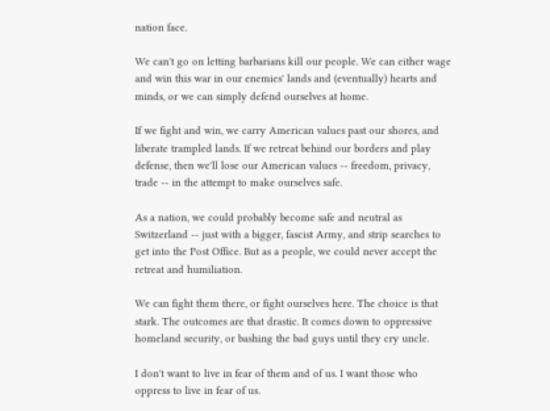nation face.

We can't go on letting barbarians kill our people. We can either wage and win this war in our enemies' lands and (eventually) hearts and minds, or we can simply defend ourselves at home.

If we fight and win, we carry American values past our shores, and liberate trampled lands. If we retreat behind our borders and play defense, then we'll lose our American values -- freedom, privacy, trade -- in the attempt to make ourselves safe.

As a nation, we could probably become safe and neutral as Switzerland -- just with a bigger, fascist Army, and strip searches to get into the Post Office. But as a people, we could never accept the retreat and humiliation.

We can fight them there, or fight ourselves here. The choice is that stark. The outcomes are that drastic. It comes down to oppressive homeland security, or bashing the bad guys until they cry uncle.

I don't want to live in fear of them and of us. I want those who oppress to live in fear of us.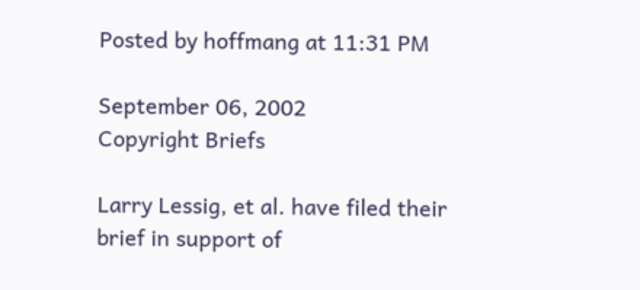Posted by hoffmang at 11:31 PM

September 06, 2002
Copyright Briefs

Larry Lessig, et al. have filed their brief in support of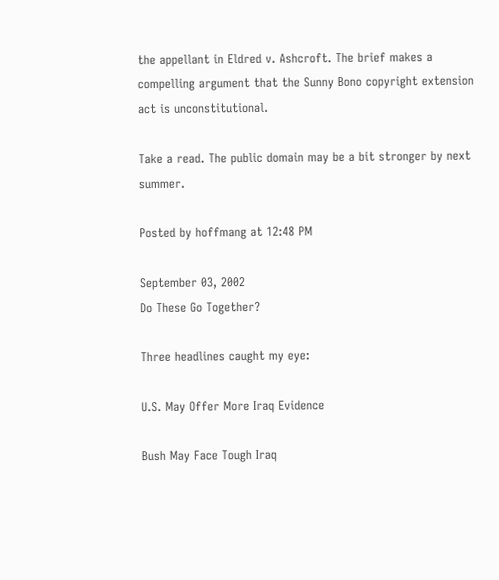the appellant in Eldred v. Ashcroft. The brief makes a compelling argument that the Sunny Bono copyright extension act is unconstitutional.

Take a read. The public domain may be a bit stronger by next summer.

Posted by hoffmang at 12:48 PM

September 03, 2002
Do These Go Together?

Three headlines caught my eye:

U.S. May Offer More Iraq Evidence

Bush May Face Tough Iraq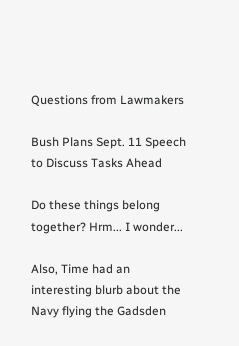Questions from Lawmakers

Bush Plans Sept. 11 Speech to Discuss Tasks Ahead

Do these things belong together? Hrm... I wonder...

Also, Time had an interesting blurb about the Navy flying the Gadsden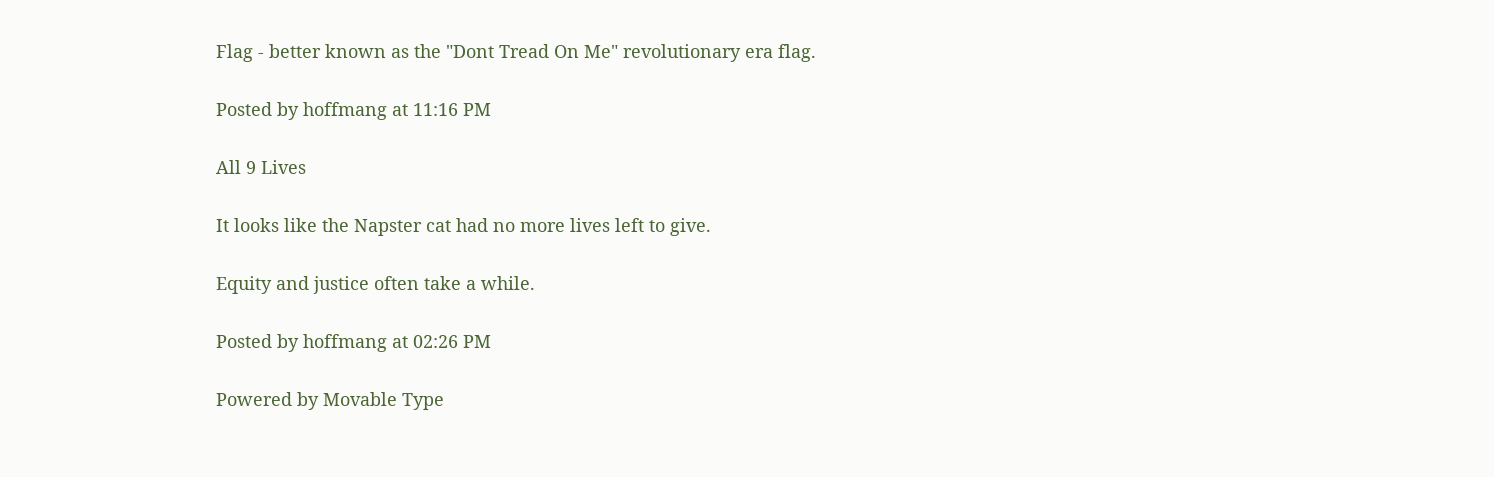Flag - better known as the "Dont Tread On Me" revolutionary era flag.

Posted by hoffmang at 11:16 PM

All 9 Lives

It looks like the Napster cat had no more lives left to give.

Equity and justice often take a while.

Posted by hoffmang at 02:26 PM

Powered by Movable Type